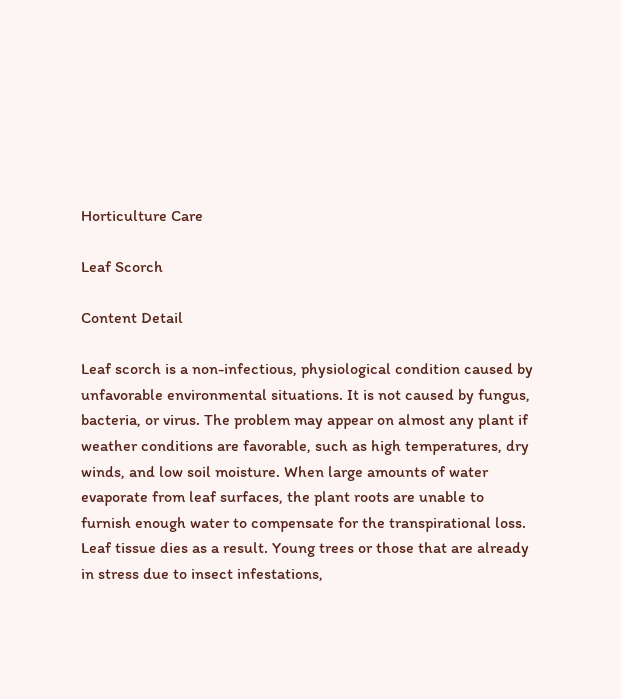Horticulture Care

Leaf Scorch

Content Detail

Leaf scorch is a non-infectious, physiological condition caused by unfavorable environmental situations. It is not caused by fungus, bacteria, or virus. The problem may appear on almost any plant if weather conditions are favorable, such as high temperatures, dry winds, and low soil moisture. When large amounts of water evaporate from leaf surfaces, the plant roots are unable to furnish enough water to compensate for the transpirational loss. Leaf tissue dies as a result. Young trees or those that are already in stress due to insect infestations,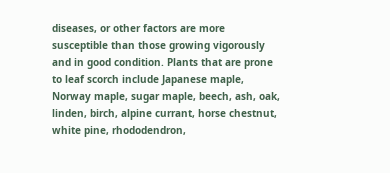diseases, or other factors are more susceptible than those growing vigorously and in good condition. Plants that are prone to leaf scorch include Japanese maple, Norway maple, sugar maple, beech, ash, oak, linden, birch, alpine currant, horse chestnut, white pine, rhododendron,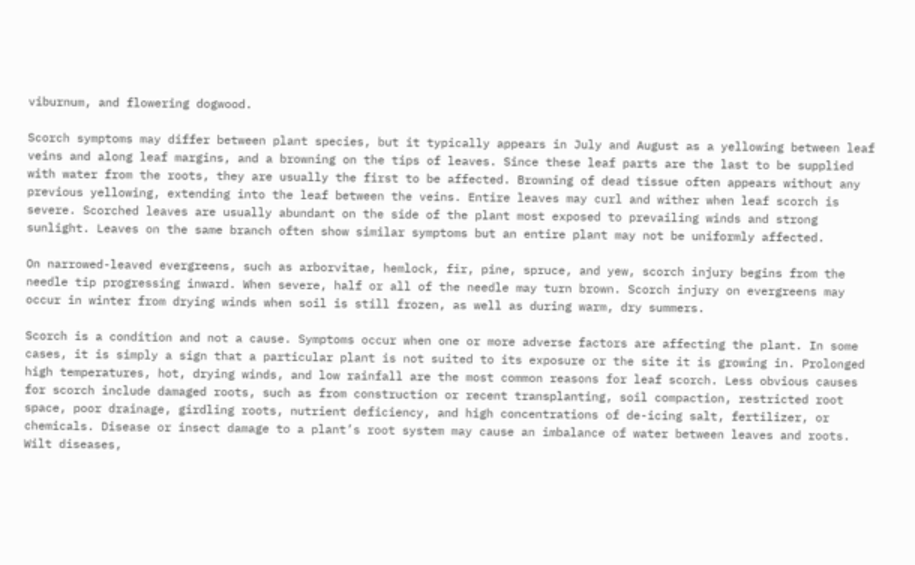viburnum, and flowering dogwood.

Scorch symptoms may differ between plant species, but it typically appears in July and August as a yellowing between leaf veins and along leaf margins, and a browning on the tips of leaves. Since these leaf parts are the last to be supplied with water from the roots, they are usually the first to be affected. Browning of dead tissue often appears without any previous yellowing, extending into the leaf between the veins. Entire leaves may curl and wither when leaf scorch is severe. Scorched leaves are usually abundant on the side of the plant most exposed to prevailing winds and strong sunlight. Leaves on the same branch often show similar symptoms but an entire plant may not be uniformly affected.

On narrowed-leaved evergreens, such as arborvitae, hemlock, fir, pine, spruce, and yew, scorch injury begins from the needle tip progressing inward. When severe, half or all of the needle may turn brown. Scorch injury on evergreens may occur in winter from drying winds when soil is still frozen, as well as during warm, dry summers.

Scorch is a condition and not a cause. Symptoms occur when one or more adverse factors are affecting the plant. In some cases, it is simply a sign that a particular plant is not suited to its exposure or the site it is growing in. Prolonged high temperatures, hot, drying winds, and low rainfall are the most common reasons for leaf scorch. Less obvious causes for scorch include damaged roots, such as from construction or recent transplanting, soil compaction, restricted root space, poor drainage, girdling roots, nutrient deficiency, and high concentrations of de-icing salt, fertilizer, or chemicals. Disease or insect damage to a plant’s root system may cause an imbalance of water between leaves and roots. Wilt diseases,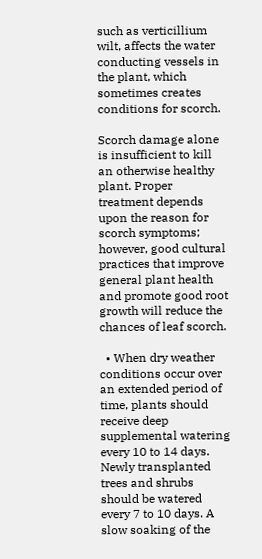such as verticillium wilt, affects the water conducting vessels in the plant, which sometimes creates conditions for scorch.

Scorch damage alone is insufficient to kill an otherwise healthy plant. Proper treatment depends upon the reason for scorch symptoms; however, good cultural practices that improve general plant health and promote good root growth will reduce the chances of leaf scorch.

  • When dry weather conditions occur over an extended period of time, plants should receive deep supplemental watering every 10 to 14 days. Newly transplanted trees and shrubs should be watered every 7 to 10 days. A slow soaking of the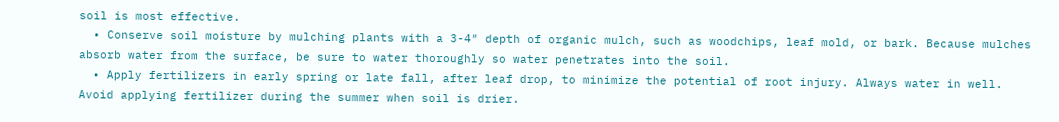soil is most effective.
  • Conserve soil moisture by mulching plants with a 3-4″ depth of organic mulch, such as woodchips, leaf mold, or bark. Because mulches absorb water from the surface, be sure to water thoroughly so water penetrates into the soil.
  • Apply fertilizers in early spring or late fall, after leaf drop, to minimize the potential of root injury. Always water in well. Avoid applying fertilizer during the summer when soil is drier.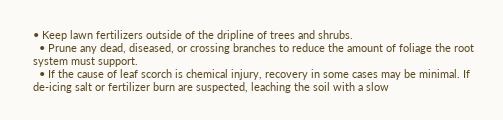• Keep lawn fertilizers outside of the dripline of trees and shrubs.
  • Prune any dead, diseased, or crossing branches to reduce the amount of foliage the root system must support.
  • If the cause of leaf scorch is chemical injury, recovery in some cases may be minimal. If de-icing salt or fertilizer burn are suspected, leaching the soil with a slow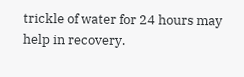trickle of water for 24 hours may help in recovery.